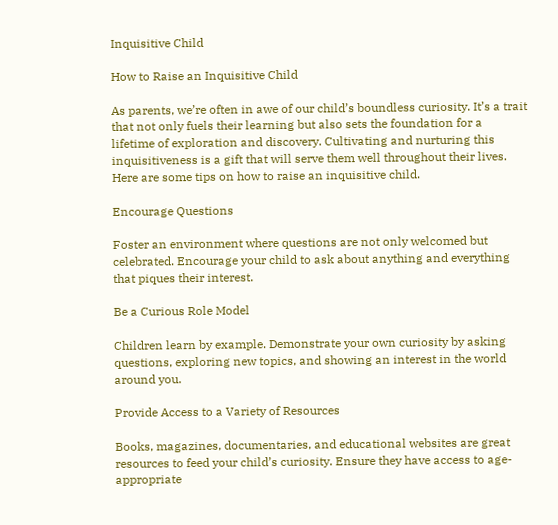Inquisitive Child

How to Raise an Inquisitive Child

As parents, we’re often in awe of our child’s boundless curiosity. It’s a trait that not only fuels their learning but also sets the foundation for a lifetime of exploration and discovery. Cultivating and nurturing this inquisitiveness is a gift that will serve them well throughout their lives. Here are some tips on how to raise an inquisitive child.

Encourage Questions

Foster an environment where questions are not only welcomed but celebrated. Encourage your child to ask about anything and everything that piques their interest.

Be a Curious Role Model

Children learn by example. Demonstrate your own curiosity by asking questions, exploring new topics, and showing an interest in the world around you.

Provide Access to a Variety of Resources

Books, magazines, documentaries, and educational websites are great resources to feed your child’s curiosity. Ensure they have access to age-appropriate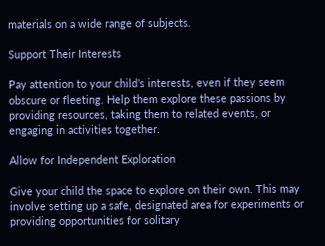materials on a wide range of subjects.

Support Their Interests

Pay attention to your child’s interests, even if they seem obscure or fleeting. Help them explore these passions by providing resources, taking them to related events, or engaging in activities together.

Allow for Independent Exploration

Give your child the space to explore on their own. This may involve setting up a safe, designated area for experiments or providing opportunities for solitary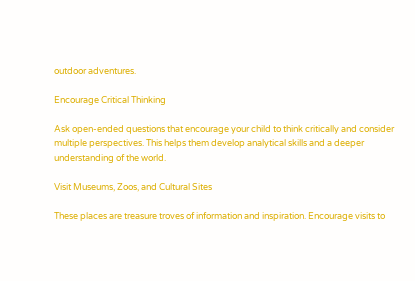outdoor adventures.

Encourage Critical Thinking

Ask open-ended questions that encourage your child to think critically and consider multiple perspectives. This helps them develop analytical skills and a deeper understanding of the world.

Visit Museums, Zoos, and Cultural Sites

These places are treasure troves of information and inspiration. Encourage visits to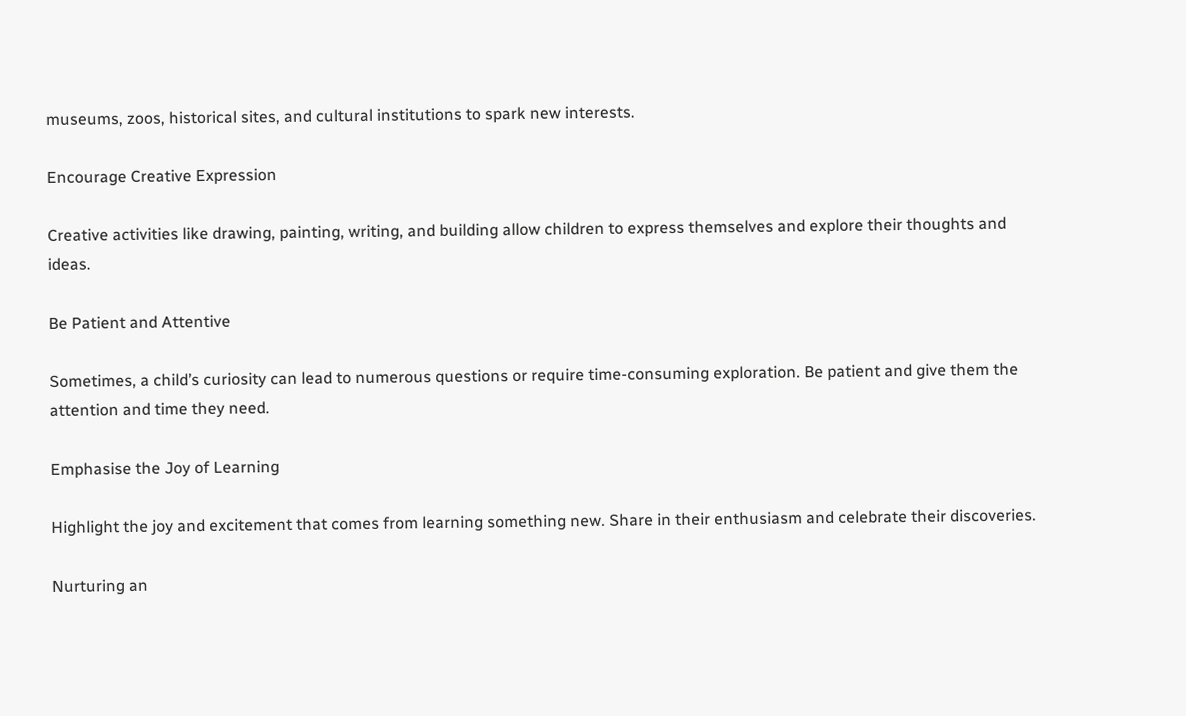museums, zoos, historical sites, and cultural institutions to spark new interests.

Encourage Creative Expression

Creative activities like drawing, painting, writing, and building allow children to express themselves and explore their thoughts and ideas.

Be Patient and Attentive

Sometimes, a child’s curiosity can lead to numerous questions or require time-consuming exploration. Be patient and give them the attention and time they need.

Emphasise the Joy of Learning

Highlight the joy and excitement that comes from learning something new. Share in their enthusiasm and celebrate their discoveries.

Nurturing an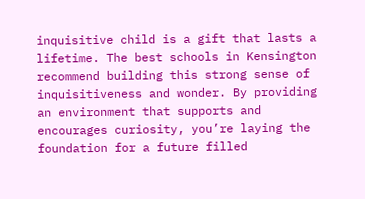inquisitive child is a gift that lasts a lifetime. The best schools in Kensington recommend building this strong sense of inquisitiveness and wonder. By providing an environment that supports and encourages curiosity, you’re laying the foundation for a future filled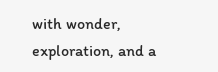with wonder, exploration, and a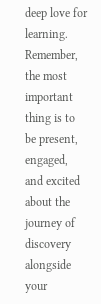deep love for learning. Remember, the most important thing is to be present, engaged, and excited about the journey of discovery alongside your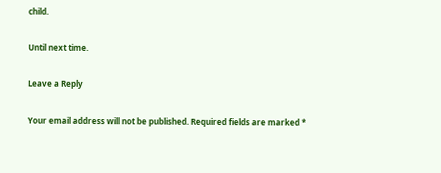child.

Until next time.

Leave a Reply

Your email address will not be published. Required fields are marked *